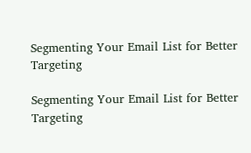Segmenting Your Email List for Better Targeting

Segmenting Your Email List for Better Targeting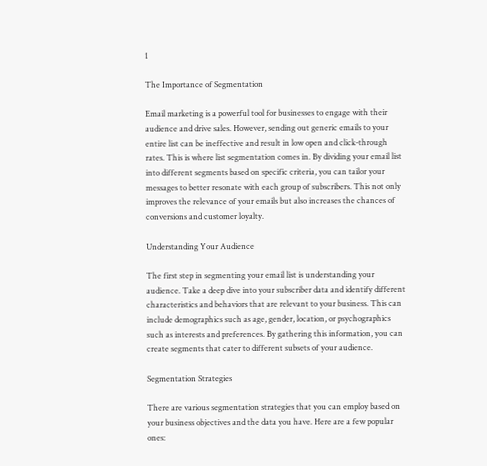1

The Importance of Segmentation

Email marketing is a powerful tool for businesses to engage with their audience and drive sales. However, sending out generic emails to your entire list can be ineffective and result in low open and click-through rates. This is where list segmentation comes in. By dividing your email list into different segments based on specific criteria, you can tailor your messages to better resonate with each group of subscribers. This not only improves the relevance of your emails but also increases the chances of conversions and customer loyalty.

Understanding Your Audience

The first step in segmenting your email list is understanding your audience. Take a deep dive into your subscriber data and identify different characteristics and behaviors that are relevant to your business. This can include demographics such as age, gender, location, or psychographics such as interests and preferences. By gathering this information, you can create segments that cater to different subsets of your audience.

Segmentation Strategies

There are various segmentation strategies that you can employ based on your business objectives and the data you have. Here are a few popular ones: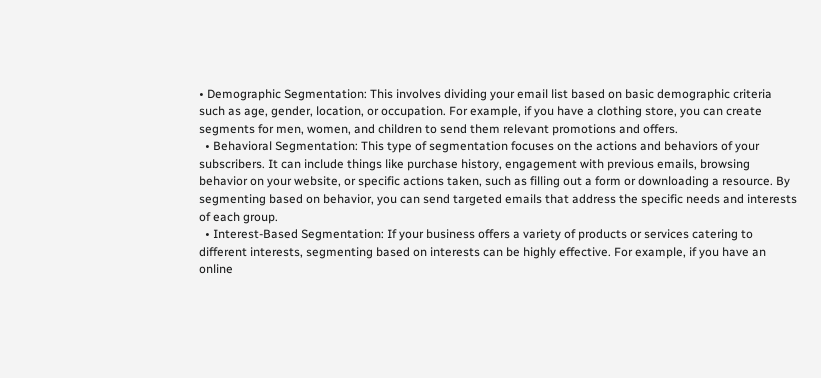• Demographic Segmentation: This involves dividing your email list based on basic demographic criteria such as age, gender, location, or occupation. For example, if you have a clothing store, you can create segments for men, women, and children to send them relevant promotions and offers.
  • Behavioral Segmentation: This type of segmentation focuses on the actions and behaviors of your subscribers. It can include things like purchase history, engagement with previous emails, browsing behavior on your website, or specific actions taken, such as filling out a form or downloading a resource. By segmenting based on behavior, you can send targeted emails that address the specific needs and interests of each group.
  • Interest-Based Segmentation: If your business offers a variety of products or services catering to different interests, segmenting based on interests can be highly effective. For example, if you have an online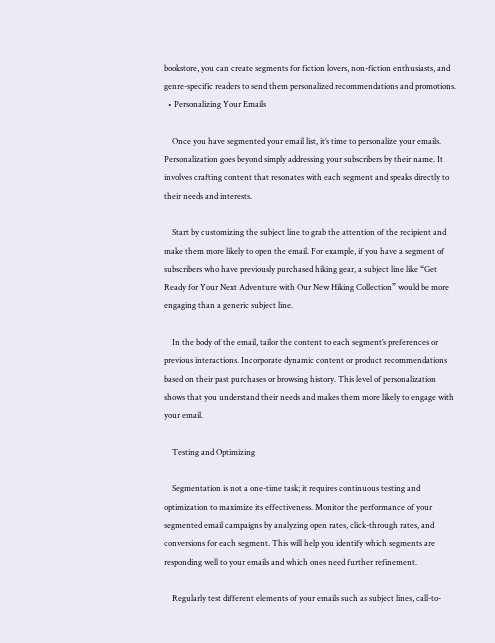bookstore, you can create segments for fiction lovers, non-fiction enthusiasts, and genre-specific readers to send them personalized recommendations and promotions.
  • Personalizing Your Emails

    Once you have segmented your email list, it’s time to personalize your emails. Personalization goes beyond simply addressing your subscribers by their name. It involves crafting content that resonates with each segment and speaks directly to their needs and interests.

    Start by customizing the subject line to grab the attention of the recipient and make them more likely to open the email. For example, if you have a segment of subscribers who have previously purchased hiking gear, a subject line like “Get Ready for Your Next Adventure with Our New Hiking Collection” would be more engaging than a generic subject line.

    In the body of the email, tailor the content to each segment’s preferences or previous interactions. Incorporate dynamic content or product recommendations based on their past purchases or browsing history. This level of personalization shows that you understand their needs and makes them more likely to engage with your email.

    Testing and Optimizing

    Segmentation is not a one-time task; it requires continuous testing and optimization to maximize its effectiveness. Monitor the performance of your segmented email campaigns by analyzing open rates, click-through rates, and conversions for each segment. This will help you identify which segments are responding well to your emails and which ones need further refinement.

    Regularly test different elements of your emails such as subject lines, call-to-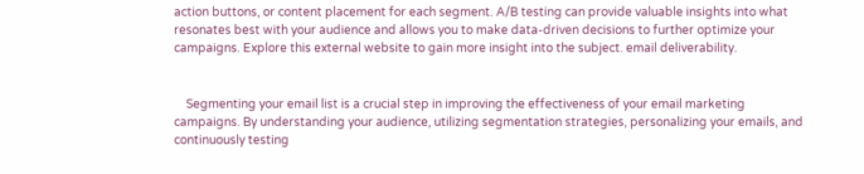action buttons, or content placement for each segment. A/B testing can provide valuable insights into what resonates best with your audience and allows you to make data-driven decisions to further optimize your campaigns. Explore this external website to gain more insight into the subject. email deliverability.


    Segmenting your email list is a crucial step in improving the effectiveness of your email marketing campaigns. By understanding your audience, utilizing segmentation strategies, personalizing your emails, and continuously testing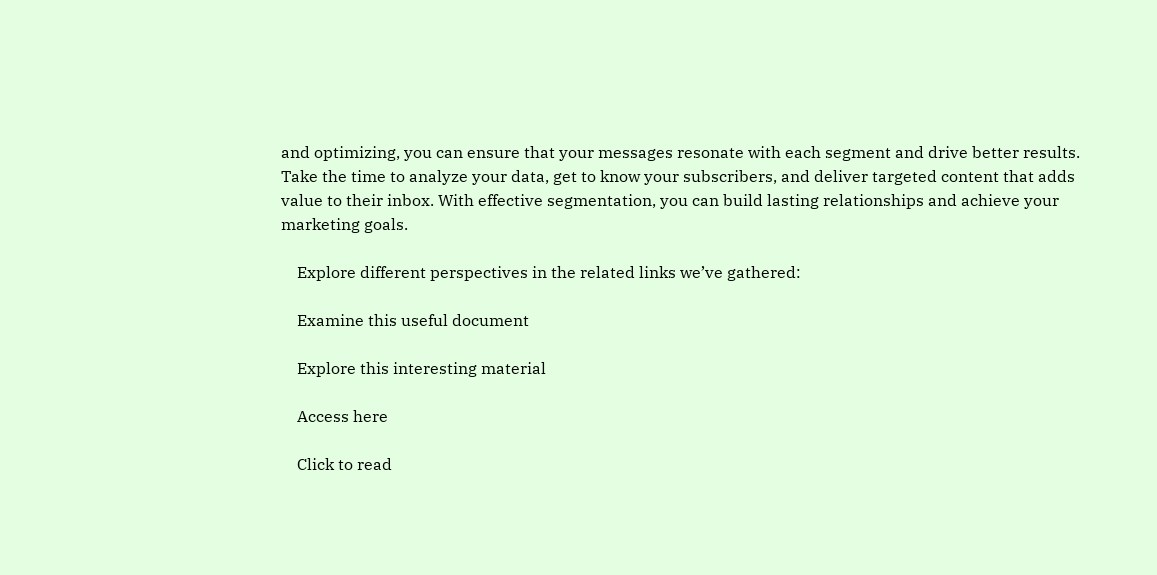and optimizing, you can ensure that your messages resonate with each segment and drive better results. Take the time to analyze your data, get to know your subscribers, and deliver targeted content that adds value to their inbox. With effective segmentation, you can build lasting relationships and achieve your marketing goals.

    Explore different perspectives in the related links we’ve gathered:

    Examine this useful document

    Explore this interesting material

    Access here

    Click to read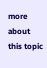more about this topic